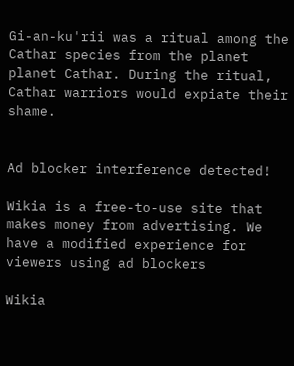Gi-an-ku'rii was a ritual among the Cathar species from the planet planet Cathar. During the ritual, Cathar warriors would expiate their shame.


Ad blocker interference detected!

Wikia is a free-to-use site that makes money from advertising. We have a modified experience for viewers using ad blockers

Wikia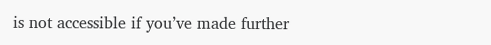is not accessible if you’ve made further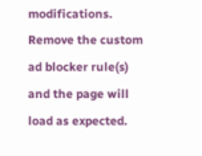modifications. Remove the custom ad blocker rule(s) and the page will load as expected.